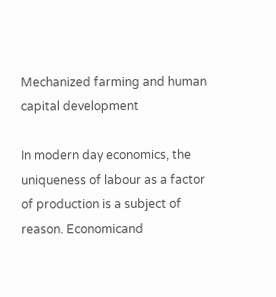Mechanized farming and human capital development

In modern day economics, the uniqueness of labour as a factor of production is a subject of reason. Economicand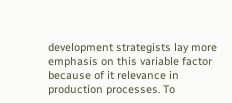development strategists lay more emphasis on this variable factor because of it relevance in production processes. To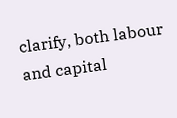clarify, both labour and capital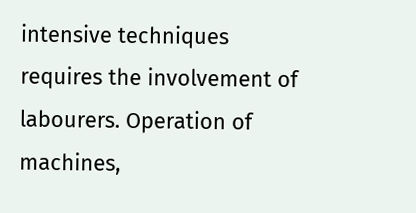intensive techniques requires the involvement of labourers. Operation of machines,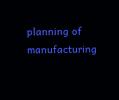planning of manufacturing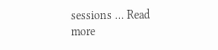sessions … Read more